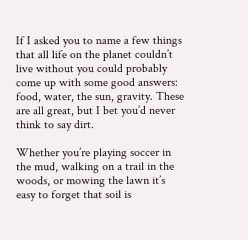If I asked you to name a few things that all life on the planet couldn’t live without you could probably come up with some good answers: food, water, the sun, gravity. These are all great, but I bet you’d never think to say dirt.

Whether you’re playing soccer in the mud, walking on a trail in the woods, or mowing the lawn it’s easy to forget that soil is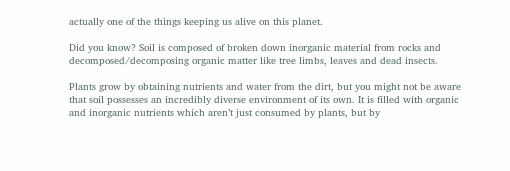actually one of the things keeping us alive on this planet.

Did you know? Soil is composed of broken down inorganic material from rocks and decomposed/decomposing organic matter like tree limbs, leaves and dead insects.

Plants grow by obtaining nutrients and water from the dirt, but you might not be aware that soil possesses an incredibly diverse environment of its own. It is filled with organic and inorganic nutrients which aren’t just consumed by plants, but by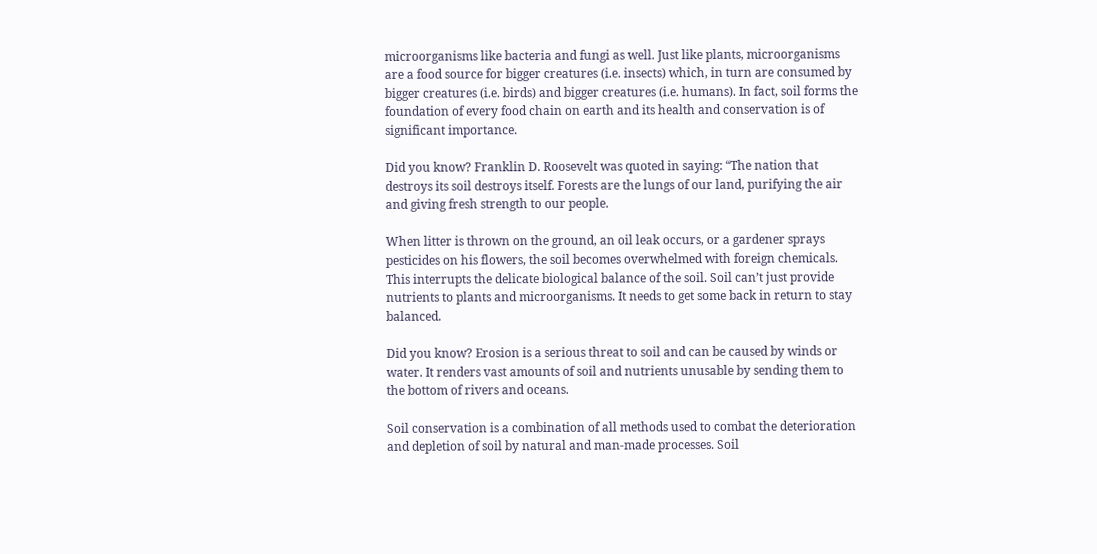microorganisms like bacteria and fungi as well. Just like plants, microorganisms are a food source for bigger creatures (i.e. insects) which, in turn are consumed by bigger creatures (i.e. birds) and bigger creatures (i.e. humans). In fact, soil forms the foundation of every food chain on earth and its health and conservation is of significant importance.

Did you know? Franklin D. Roosevelt was quoted in saying: “The nation that destroys its soil destroys itself. Forests are the lungs of our land, purifying the air and giving fresh strength to our people.

When litter is thrown on the ground, an oil leak occurs, or a gardener sprays pesticides on his flowers, the soil becomes overwhelmed with foreign chemicals. This interrupts the delicate biological balance of the soil. Soil can’t just provide nutrients to plants and microorganisms. It needs to get some back in return to stay balanced.

Did you know? Erosion is a serious threat to soil and can be caused by winds or water. It renders vast amounts of soil and nutrients unusable by sending them to the bottom of rivers and oceans.

Soil conservation is a combination of all methods used to combat the deterioration and depletion of soil by natural and man-made processes. Soil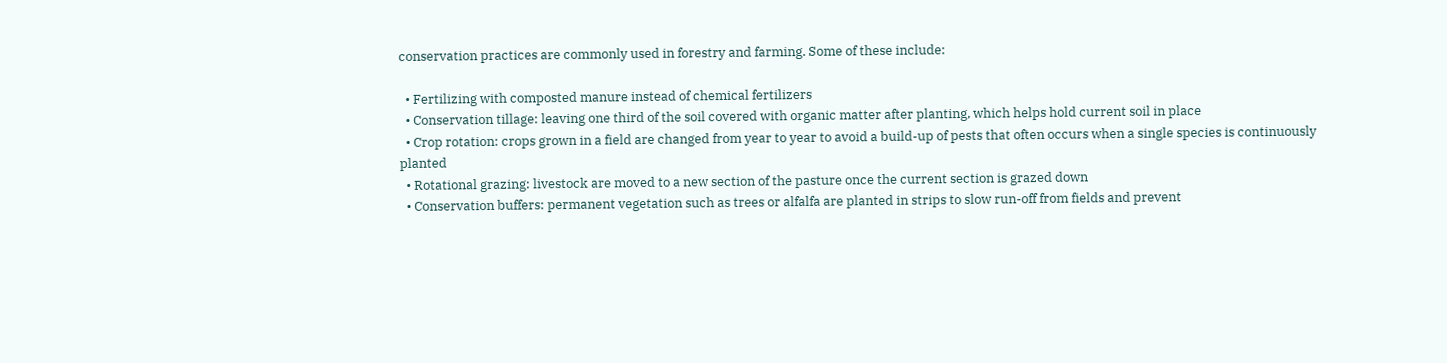conservation practices are commonly used in forestry and farming. Some of these include:

  • Fertilizing with composted manure instead of chemical fertilizers
  • Conservation tillage: leaving one third of the soil covered with organic matter after planting, which helps hold current soil in place
  • Crop rotation: crops grown in a field are changed from year to year to avoid a build-up of pests that often occurs when a single species is continuously planted
  • Rotational grazing: livestock are moved to a new section of the pasture once the current section is grazed down
  • Conservation buffers: permanent vegetation such as trees or alfalfa are planted in strips to slow run-off from fields and prevent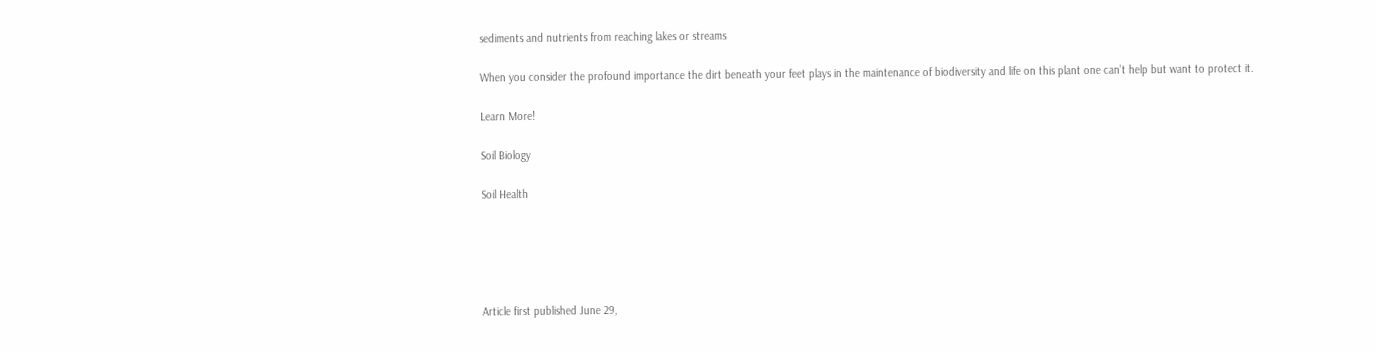sediments and nutrients from reaching lakes or streams

When you consider the profound importance the dirt beneath your feet plays in the maintenance of biodiversity and life on this plant one can’t help but want to protect it.

Learn More!

Soil Biology

Soil Health





Article first published June 29,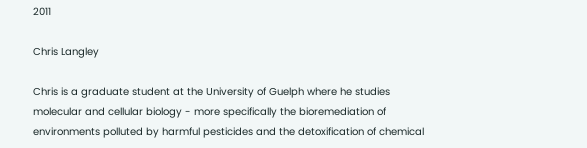2011

Chris Langley

Chris is a graduate student at the University of Guelph where he studies molecular and cellular biology - more specifically the bioremediation of environments polluted by harmful pesticides and the detoxification of chemical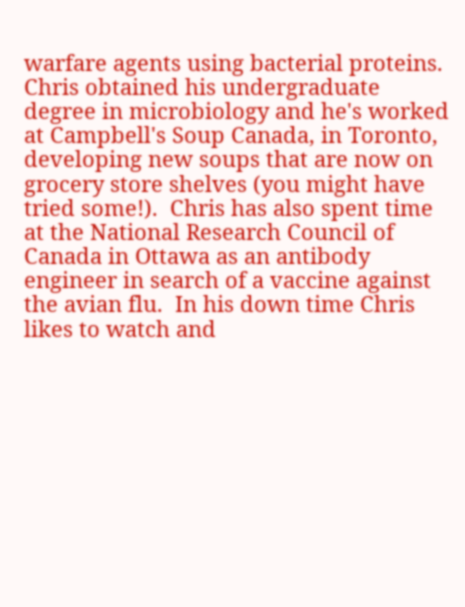warfare agents using bacterial proteins.  Chris obtained his undergraduate degree in microbiology and he's worked at Campbell's Soup Canada, in Toronto, developing new soups that are now on grocery store shelves (you might have tried some!).  Chris has also spent time at the National Research Council of Canada in Ottawa as an antibody engineer in search of a vaccine against the avian flu.  In his down time Chris likes to watch and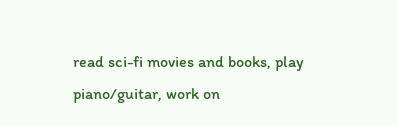read sci-fi movies and books, play piano/guitar, work on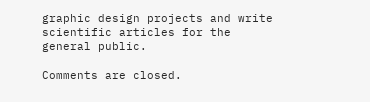graphic design projects and write scientific articles for the general public.

Comments are closed.